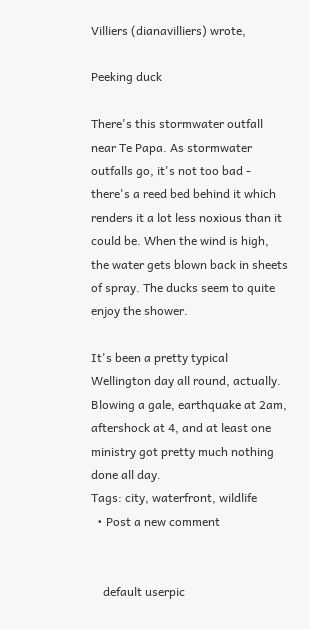Villiers (dianavilliers) wrote,

Peeking duck

There's this stormwater outfall near Te Papa. As stormwater outfalls go, it's not too bad - there's a reed bed behind it which renders it a lot less noxious than it could be. When the wind is high, the water gets blown back in sheets of spray. The ducks seem to quite enjoy the shower.

It's been a pretty typical Wellington day all round, actually. Blowing a gale, earthquake at 2am, aftershock at 4, and at least one ministry got pretty much nothing done all day.
Tags: city, waterfront, wildlife
  • Post a new comment


    default userpic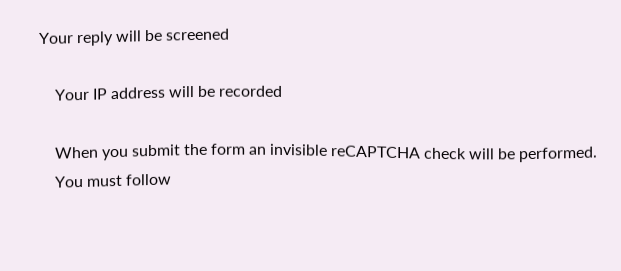Your reply will be screened

    Your IP address will be recorded

    When you submit the form an invisible reCAPTCHA check will be performed.
    You must follow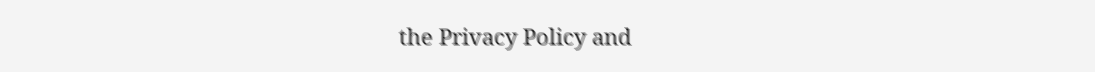the Privacy Policy and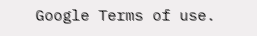Google Terms of use.